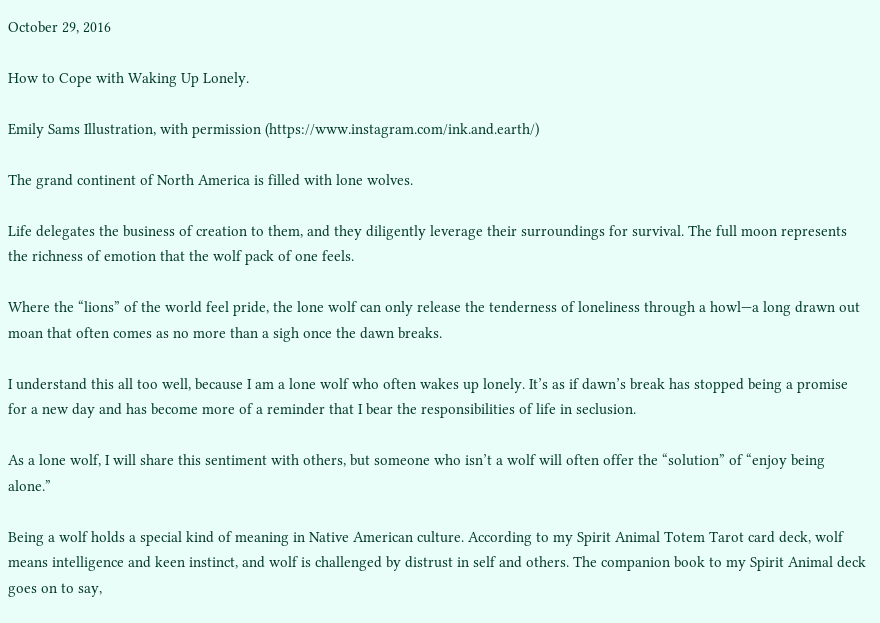October 29, 2016

How to Cope with Waking Up Lonely.

Emily Sams Illustration, with permission (https://www.instagram.com/ink.and.earth/)

The grand continent of North America is filled with lone wolves.

Life delegates the business of creation to them, and they diligently leverage their surroundings for survival. The full moon represents the richness of emotion that the wolf pack of one feels.

Where the “lions” of the world feel pride, the lone wolf can only release the tenderness of loneliness through a howl—a long drawn out moan that often comes as no more than a sigh once the dawn breaks.

I understand this all too well, because I am a lone wolf who often wakes up lonely. It’s as if dawn’s break has stopped being a promise for a new day and has become more of a reminder that I bear the responsibilities of life in seclusion.

As a lone wolf, I will share this sentiment with others, but someone who isn’t a wolf will often offer the “solution” of “enjoy being alone.”

Being a wolf holds a special kind of meaning in Native American culture. According to my Spirit Animal Totem Tarot card deck, wolf means intelligence and keen instinct, and wolf is challenged by distrust in self and others. The companion book to my Spirit Animal deck goes on to say,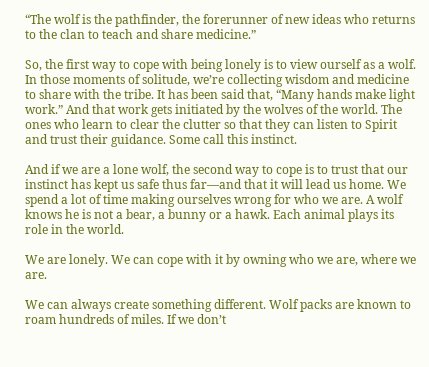“The wolf is the pathfinder, the forerunner of new ideas who returns to the clan to teach and share medicine.”

So, the first way to cope with being lonely is to view ourself as a wolf. In those moments of solitude, we’re collecting wisdom and medicine to share with the tribe. It has been said that, “Many hands make light work.” And that work gets initiated by the wolves of the world. The ones who learn to clear the clutter so that they can listen to Spirit and trust their guidance. Some call this instinct.

And if we are a lone wolf, the second way to cope is to trust that our instinct has kept us safe thus far—and that it will lead us home. We spend a lot of time making ourselves wrong for who we are. A wolf knows he is not a bear, a bunny or a hawk. Each animal plays its role in the world.

We are lonely. We can cope with it by owning who we are, where we are.

We can always create something different. Wolf packs are known to roam hundreds of miles. If we don’t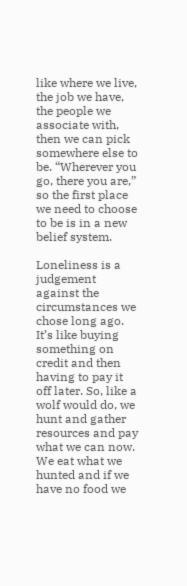like where we live, the job we have, the people we associate with, then we can pick somewhere else to be. “Wherever you go, there you are,” so the first place we need to choose to be is in a new belief system.

Loneliness is a judgement against the circumstances we chose long ago. It’s like buying something on credit and then having to pay it off later. So, like a wolf would do, we hunt and gather resources and pay what we can now. We eat what we hunted and if we have no food we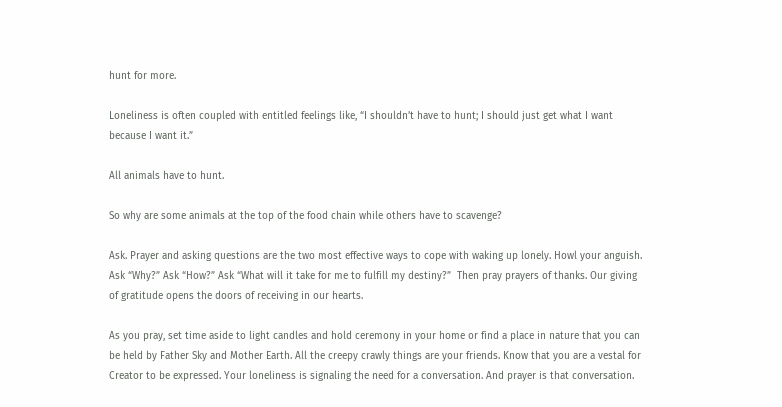hunt for more.

Loneliness is often coupled with entitled feelings like, “I shouldn’t have to hunt; I should just get what I want because I want it.”

All animals have to hunt.

So why are some animals at the top of the food chain while others have to scavenge?

Ask. Prayer and asking questions are the two most effective ways to cope with waking up lonely. Howl your anguish. Ask “Why?” Ask “How?” Ask “What will it take for me to fulfill my destiny?”  Then pray prayers of thanks. Our giving of gratitude opens the doors of receiving in our hearts.

As you pray, set time aside to light candles and hold ceremony in your home or find a place in nature that you can be held by Father Sky and Mother Earth. All the creepy crawly things are your friends. Know that you are a vestal for Creator to be expressed. Your loneliness is signaling the need for a conversation. And prayer is that conversation.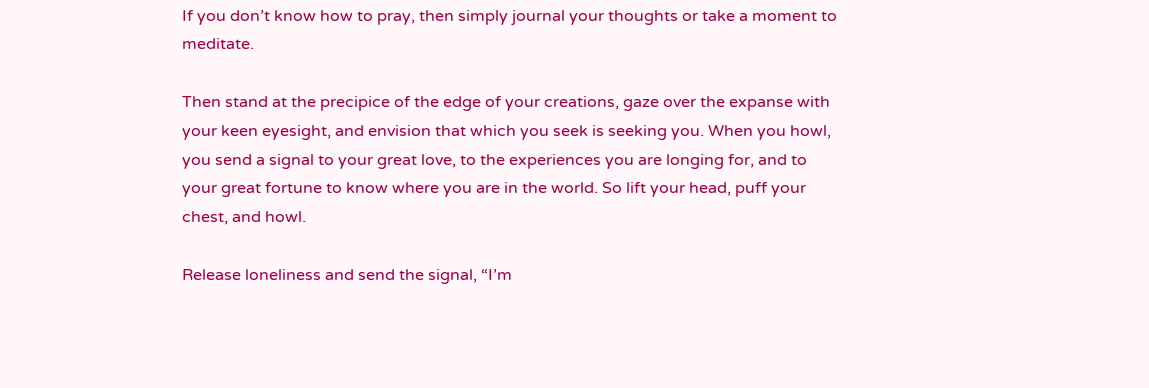If you don’t know how to pray, then simply journal your thoughts or take a moment to meditate.

Then stand at the precipice of the edge of your creations, gaze over the expanse with your keen eyesight, and envision that which you seek is seeking you. When you howl, you send a signal to your great love, to the experiences you are longing for, and to your great fortune to know where you are in the world. So lift your head, puff your chest, and howl.

Release loneliness and send the signal, “I’m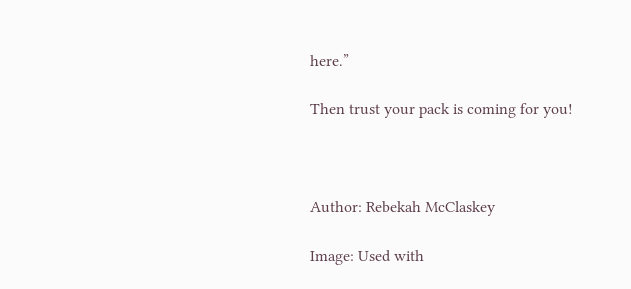here.”

Then trust your pack is coming for you!



Author: Rebekah McClaskey

Image: Used with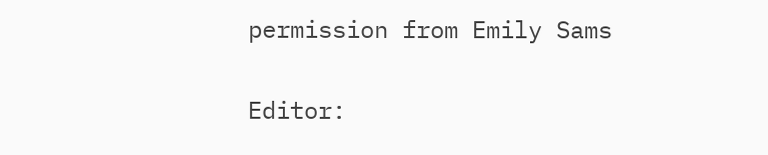permission from Emily Sams

Editor: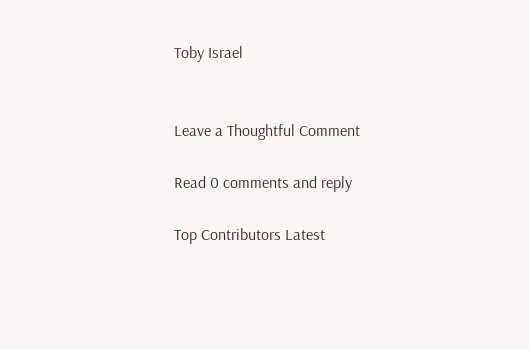Toby Israel


Leave a Thoughtful Comment

Read 0 comments and reply

Top Contributors Latest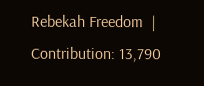Rebekah Freedom  |  Contribution: 13,790